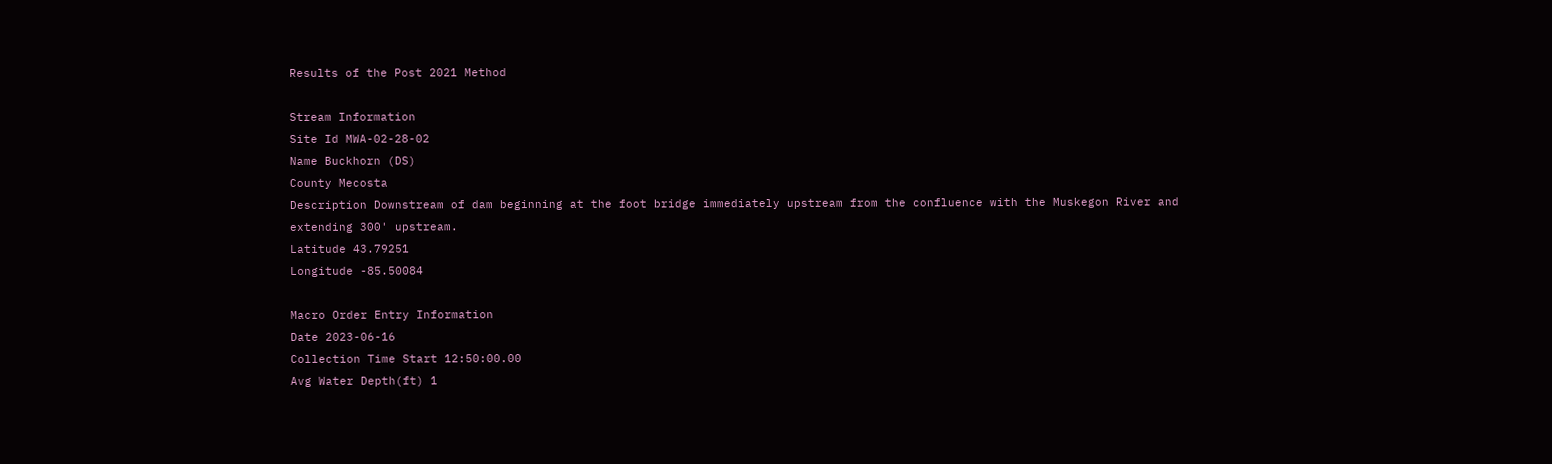Results of the Post 2021 Method

Stream Information
Site Id MWA-02-28-02
Name Buckhorn (DS)
County Mecosta
Description Downstream of dam beginning at the foot bridge immediately upstream from the confluence with the Muskegon River and extending 300' upstream.
Latitude 43.79251
Longitude -85.50084

Macro Order Entry Information
Date 2023-06-16
Collection Time Start 12:50:00.00
Avg Water Depth(ft) 1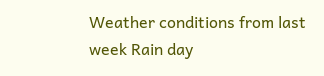Weather conditions from last week Rain day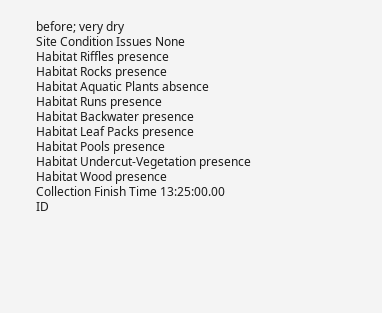before; very dry
Site Condition Issues None
Habitat Riffles presence
Habitat Rocks presence
Habitat Aquatic Plants absence
Habitat Runs presence
Habitat Backwater presence
Habitat Leaf Packs presence
Habitat Pools presence
Habitat Undercut-Vegetation presence
Habitat Wood presence
Collection Finish Time 13:25:00.00
ID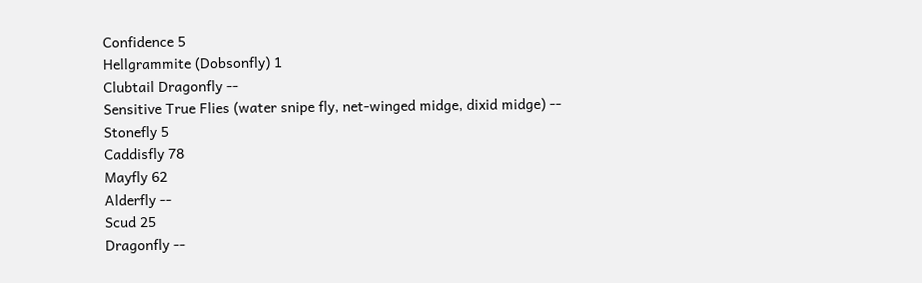Confidence 5
Hellgrammite (Dobsonfly) 1
Clubtail Dragonfly --
Sensitive True Flies (water snipe fly, net-winged midge, dixid midge) --
Stonefly 5
Caddisfly 78
Mayfly 62
Alderfly --
Scud 25
Dragonfly --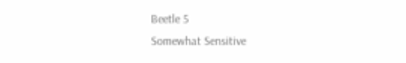Beetle 5
Somewhat Sensitive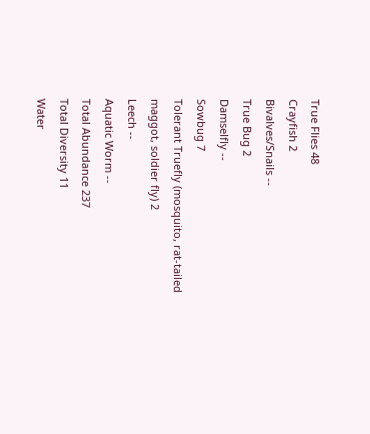True Flies 48
Crayfish 2
Bivalves/Snails --
True Bug 2
Damselfly --
Sowbug 7
Tolerant Truefly (mosquito, rat-tailed maggot, soldier fly) 2
Leech --
Aquatic Worm --
Total Abundance 237
Total Diversity 11
Water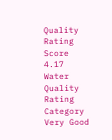Quality Rating Score 4.17
Water Quality Rating Category Very Good